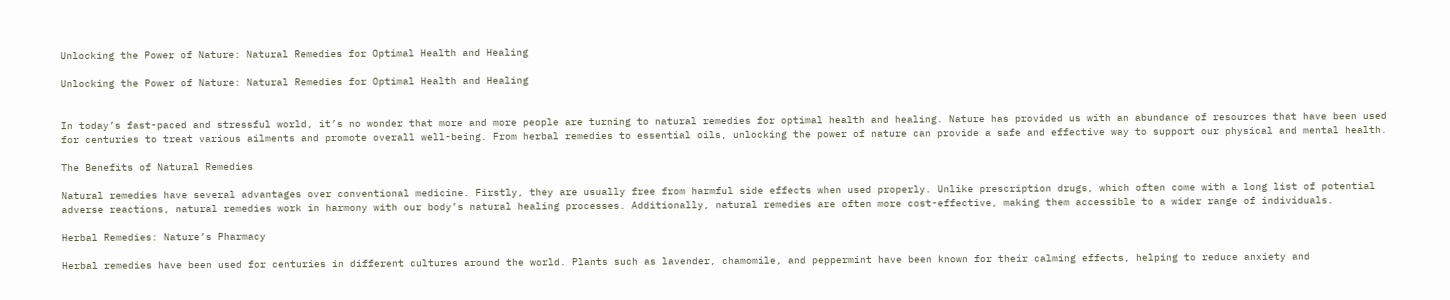Unlocking the Power of Nature: Natural Remedies for Optimal Health and Healing

Unlocking the Power of Nature: Natural Remedies for Optimal Health and Healing


In today’s fast-paced and stressful world, it’s no wonder that more and more people are turning to natural remedies for optimal health and healing. Nature has provided us with an abundance of resources that have been used for centuries to treat various ailments and promote overall well-being. From herbal remedies to essential oils, unlocking the power of nature can provide a safe and effective way to support our physical and mental health.

The Benefits of Natural Remedies

Natural remedies have several advantages over conventional medicine. Firstly, they are usually free from harmful side effects when used properly. Unlike prescription drugs, which often come with a long list of potential adverse reactions, natural remedies work in harmony with our body’s natural healing processes. Additionally, natural remedies are often more cost-effective, making them accessible to a wider range of individuals.

Herbal Remedies: Nature’s Pharmacy

Herbal remedies have been used for centuries in different cultures around the world. Plants such as lavender, chamomile, and peppermint have been known for their calming effects, helping to reduce anxiety and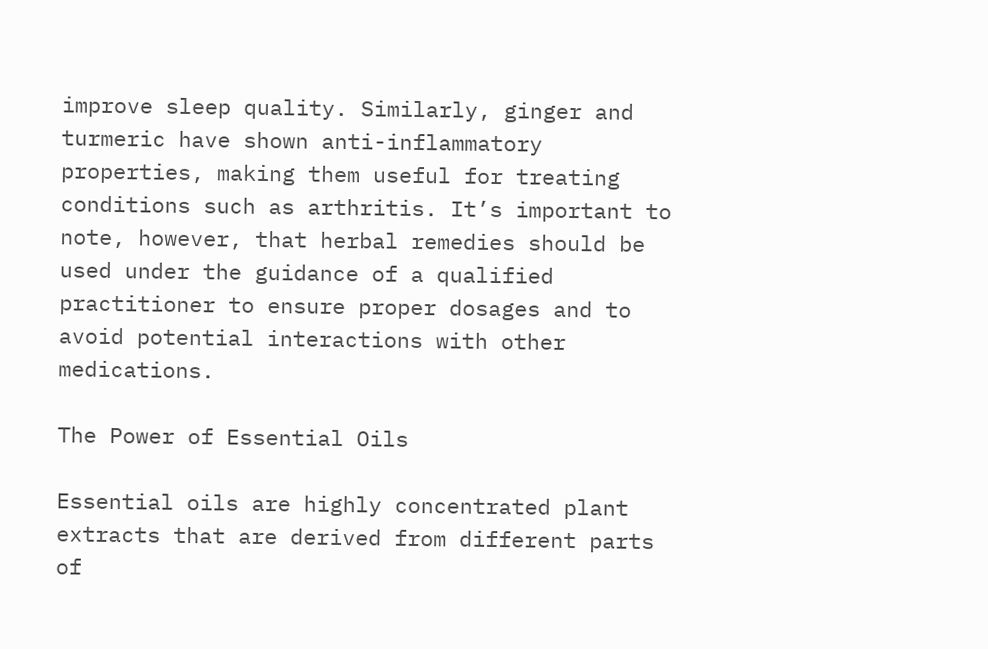improve sleep quality. Similarly, ginger and turmeric have shown anti-inflammatory properties, making them useful for treating conditions such as arthritis. It’s important to note, however, that herbal remedies should be used under the guidance of a qualified practitioner to ensure proper dosages and to avoid potential interactions with other medications.

The Power of Essential Oils

Essential oils are highly concentrated plant extracts that are derived from different parts of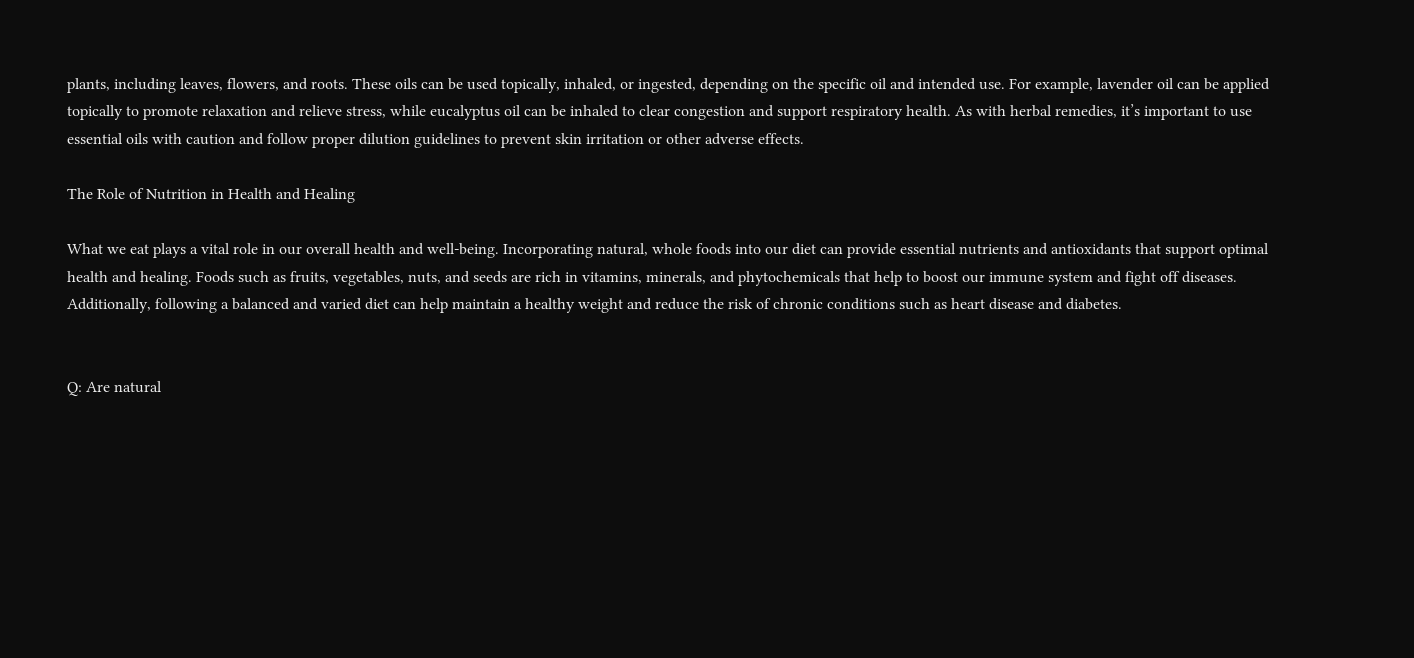plants, including leaves, flowers, and roots. These oils can be used topically, inhaled, or ingested, depending on the specific oil and intended use. For example, lavender oil can be applied topically to promote relaxation and relieve stress, while eucalyptus oil can be inhaled to clear congestion and support respiratory health. As with herbal remedies, it’s important to use essential oils with caution and follow proper dilution guidelines to prevent skin irritation or other adverse effects.

The Role of Nutrition in Health and Healing

What we eat plays a vital role in our overall health and well-being. Incorporating natural, whole foods into our diet can provide essential nutrients and antioxidants that support optimal health and healing. Foods such as fruits, vegetables, nuts, and seeds are rich in vitamins, minerals, and phytochemicals that help to boost our immune system and fight off diseases. Additionally, following a balanced and varied diet can help maintain a healthy weight and reduce the risk of chronic conditions such as heart disease and diabetes.


Q: Are natural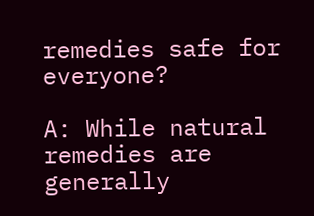remedies safe for everyone?

A: While natural remedies are generally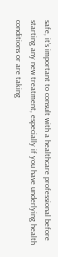safe, it’s important to consult with a healthcare professional before starting any new treatment, especially if you have underlying health conditions or are taking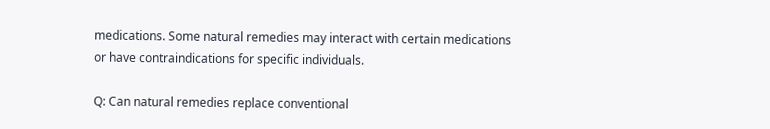medications. Some natural remedies may interact with certain medications or have contraindications for specific individuals.

Q: Can natural remedies replace conventional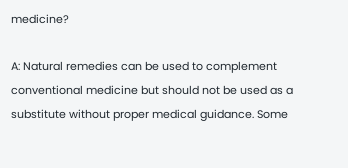medicine?

A: Natural remedies can be used to complement conventional medicine but should not be used as a substitute without proper medical guidance. Some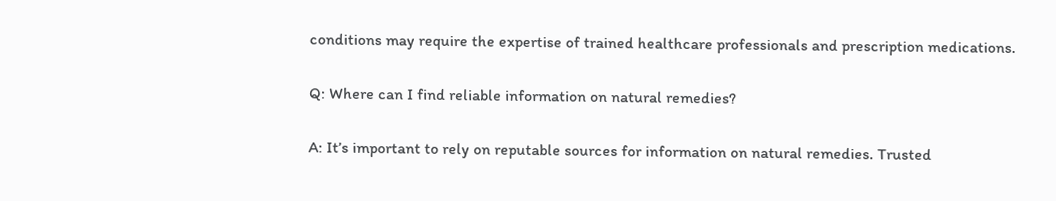conditions may require the expertise of trained healthcare professionals and prescription medications.

Q: Where can I find reliable information on natural remedies?

A: It’s important to rely on reputable sources for information on natural remedies. Trusted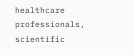healthcare professionals, scientific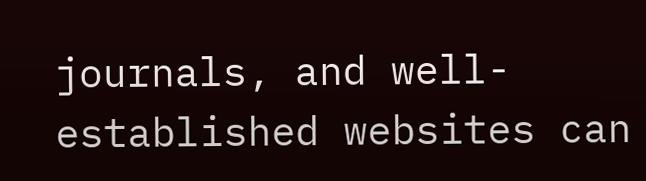journals, and well-established websites can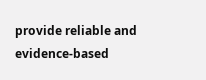provide reliable and evidence-based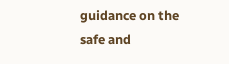guidance on the safe and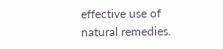effective use of natural remedies.